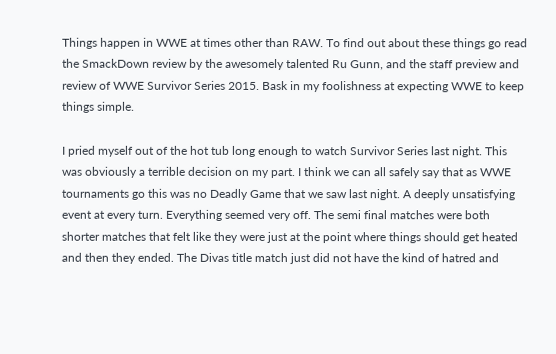Things happen in WWE at times other than RAW. To find out about these things go read the SmackDown review by the awesomely talented Ru Gunn, and the staff preview and review of WWE Survivor Series 2015. Bask in my foolishness at expecting WWE to keep things simple.

I pried myself out of the hot tub long enough to watch Survivor Series last night. This was obviously a terrible decision on my part. I think we can all safely say that as WWE tournaments go this was no Deadly Game that we saw last night. A deeply unsatisfying event at every turn. Everything seemed very off. The semi final matches were both shorter matches that felt like they were just at the point where things should get heated and then they ended. The Divas title match just did not have the kind of hatred and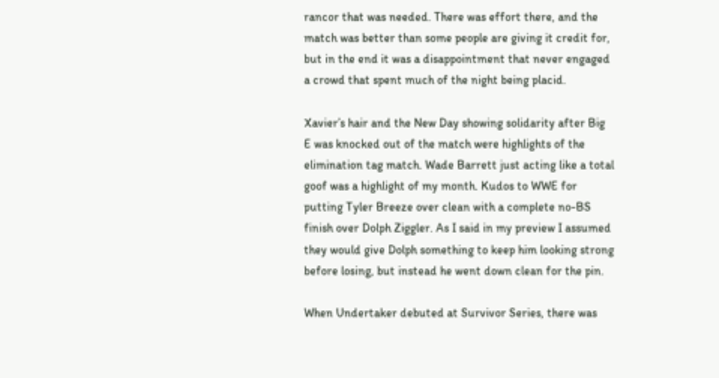rancor that was needed. There was effort there, and the match was better than some people are giving it credit for, but in the end it was a disappointment that never engaged a crowd that spent much of the night being placid.

Xavier’s hair and the New Day showing solidarity after Big E was knocked out of the match were highlights of the elimination tag match. Wade Barrett just acting like a total goof was a highlight of my month. Kudos to WWE for putting Tyler Breeze over clean with a complete no-BS finish over Dolph Ziggler. As I said in my preview I assumed they would give Dolph something to keep him looking strong before losing, but instead he went down clean for the pin.

When Undertaker debuted at Survivor Series, there was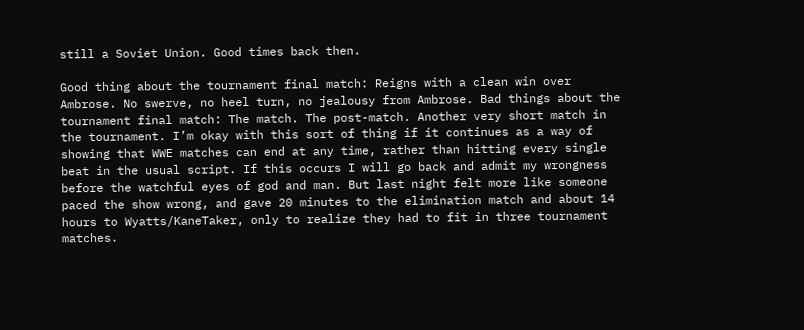still a Soviet Union. Good times back then.

Good thing about the tournament final match: Reigns with a clean win over Ambrose. No swerve, no heel turn, no jealousy from Ambrose. Bad things about the tournament final match: The match. The post-match. Another very short match in the tournament. I’m okay with this sort of thing if it continues as a way of showing that WWE matches can end at any time, rather than hitting every single beat in the usual script. If this occurs I will go back and admit my wrongness before the watchful eyes of god and man. But last night felt more like someone paced the show wrong, and gave 20 minutes to the elimination match and about 14 hours to Wyatts/KaneTaker, only to realize they had to fit in three tournament matches.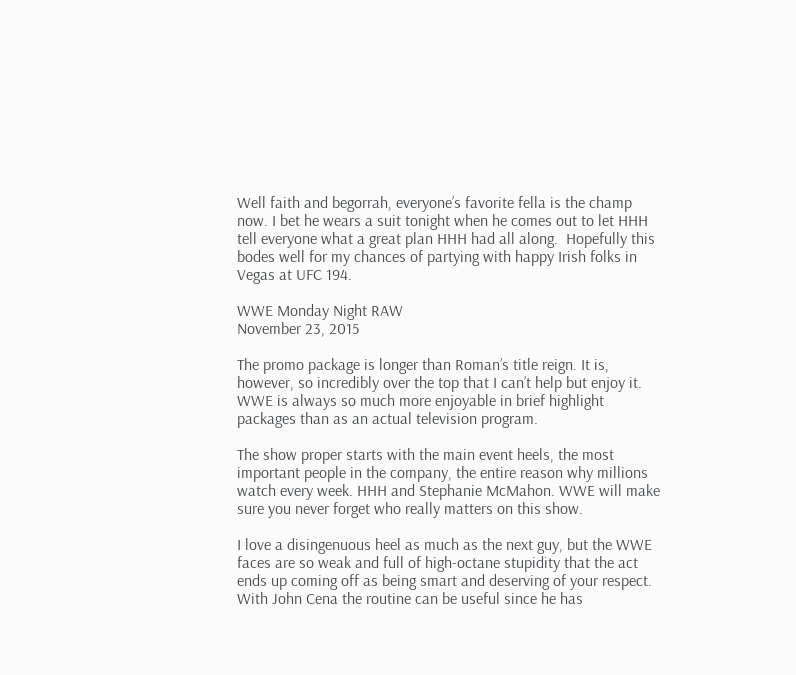Well faith and begorrah, everyone’s favorite fella is the champ now. I bet he wears a suit tonight when he comes out to let HHH tell everyone what a great plan HHH had all along.  Hopefully this bodes well for my chances of partying with happy Irish folks in Vegas at UFC 194.

WWE Monday Night RAW
November 23, 2015

The promo package is longer than Roman’s title reign. It is, however, so incredibly over the top that I can’t help but enjoy it. WWE is always so much more enjoyable in brief highlight packages than as an actual television program.

The show proper starts with the main event heels, the most important people in the company, the entire reason why millions watch every week. HHH and Stephanie McMahon. WWE will make sure you never forget who really matters on this show.

I love a disingenuous heel as much as the next guy, but the WWE faces are so weak and full of high-octane stupidity that the act ends up coming off as being smart and deserving of your respect. With John Cena the routine can be useful since he has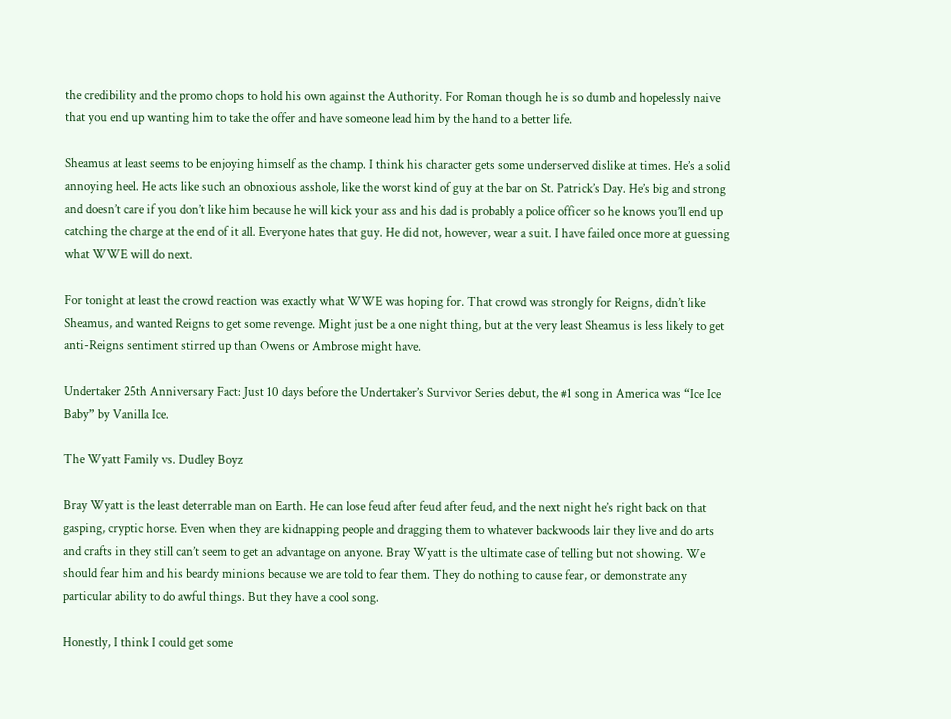the credibility and the promo chops to hold his own against the Authority. For Roman though he is so dumb and hopelessly naive that you end up wanting him to take the offer and have someone lead him by the hand to a better life.

Sheamus at least seems to be enjoying himself as the champ. I think his character gets some underserved dislike at times. He’s a solid annoying heel. He acts like such an obnoxious asshole, like the worst kind of guy at the bar on St. Patrick’s Day. He’s big and strong and doesn’t care if you don’t like him because he will kick your ass and his dad is probably a police officer so he knows you’ll end up catching the charge at the end of it all. Everyone hates that guy. He did not, however, wear a suit. I have failed once more at guessing what WWE will do next.

For tonight at least the crowd reaction was exactly what WWE was hoping for. That crowd was strongly for Reigns, didn’t like Sheamus, and wanted Reigns to get some revenge. Might just be a one night thing, but at the very least Sheamus is less likely to get anti-Reigns sentiment stirred up than Owens or Ambrose might have.

Undertaker 25th Anniversary Fact: Just 10 days before the Undertaker’s Survivor Series debut, the #1 song in America was “Ice Ice Baby” by Vanilla Ice.

The Wyatt Family vs. Dudley Boyz

Bray Wyatt is the least deterrable man on Earth. He can lose feud after feud after feud, and the next night he’s right back on that gasping, cryptic horse. Even when they are kidnapping people and dragging them to whatever backwoods lair they live and do arts and crafts in they still can’t seem to get an advantage on anyone. Bray Wyatt is the ultimate case of telling but not showing. We should fear him and his beardy minions because we are told to fear them. They do nothing to cause fear, or demonstrate any particular ability to do awful things. But they have a cool song.

Honestly, I think I could get some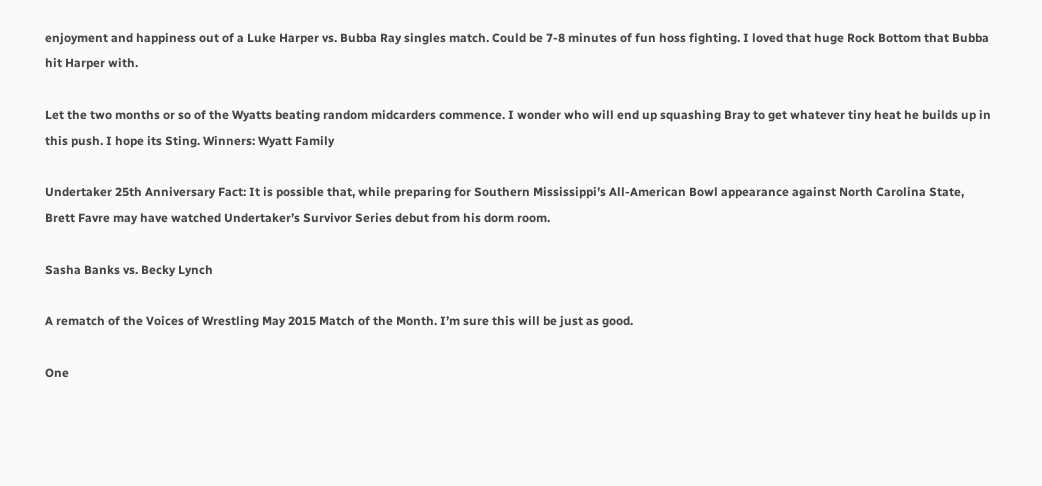enjoyment and happiness out of a Luke Harper vs. Bubba Ray singles match. Could be 7-8 minutes of fun hoss fighting. I loved that huge Rock Bottom that Bubba hit Harper with.

Let the two months or so of the Wyatts beating random midcarders commence. I wonder who will end up squashing Bray to get whatever tiny heat he builds up in this push. I hope its Sting. Winners: Wyatt Family

Undertaker 25th Anniversary Fact: It is possible that, while preparing for Southern Mississippi’s All-American Bowl appearance against North Carolina State, Brett Favre may have watched Undertaker’s Survivor Series debut from his dorm room.

Sasha Banks vs. Becky Lynch

A rematch of the Voices of Wrestling May 2015 Match of the Month. I’m sure this will be just as good.

One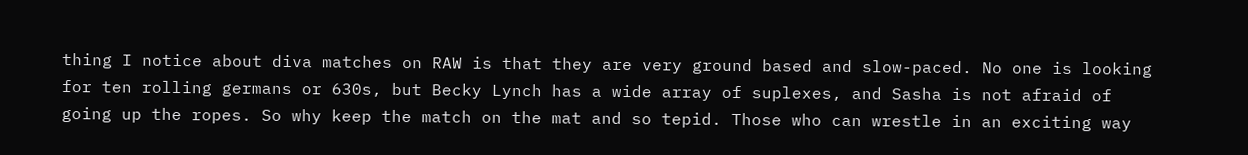thing I notice about diva matches on RAW is that they are very ground based and slow-paced. No one is looking for ten rolling germans or 630s, but Becky Lynch has a wide array of suplexes, and Sasha is not afraid of going up the ropes. So why keep the match on the mat and so tepid. Those who can wrestle in an exciting way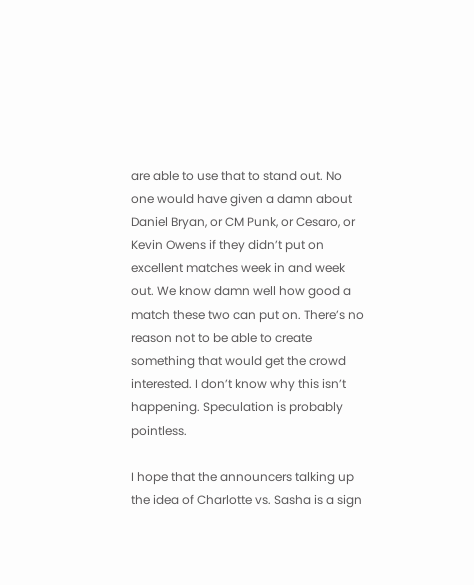are able to use that to stand out. No one would have given a damn about Daniel Bryan, or CM Punk, or Cesaro, or Kevin Owens if they didn’t put on excellent matches week in and week out. We know damn well how good a match these two can put on. There’s no reason not to be able to create something that would get the crowd interested. I don’t know why this isn’t happening. Speculation is probably pointless.

I hope that the announcers talking up the idea of Charlotte vs. Sasha is a sign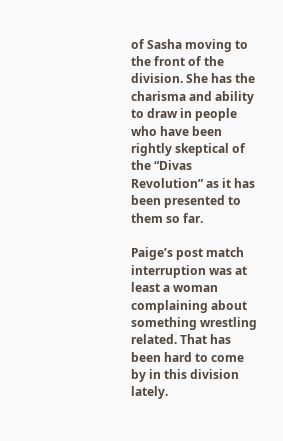of Sasha moving to the front of the division. She has the charisma and ability to draw in people who have been rightly skeptical of the “Divas Revolution” as it has been presented to them so far.

Paige’s post match interruption was at least a woman complaining about something wrestling related. That has been hard to come by in this division lately.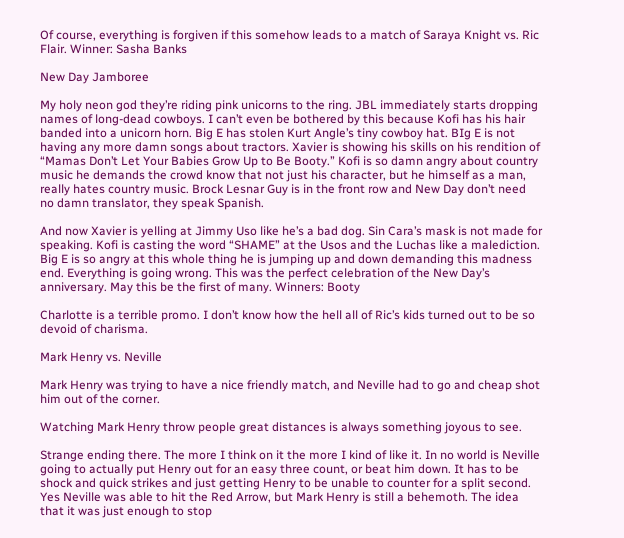Of course, everything is forgiven if this somehow leads to a match of Saraya Knight vs. Ric Flair. Winner: Sasha Banks

New Day Jamboree

My holy neon god they’re riding pink unicorns to the ring. JBL immediately starts dropping names of long-dead cowboys. I can’t even be bothered by this because Kofi has his hair banded into a unicorn horn. Big E has stolen Kurt Angle’s tiny cowboy hat. BIg E is not having any more damn songs about tractors. Xavier is showing his skills on his rendition of “Mamas Don’t Let Your Babies Grow Up to Be Booty.” Kofi is so damn angry about country music he demands the crowd know that not just his character, but he himself as a man, really hates country music. Brock Lesnar Guy is in the front row and New Day don’t need no damn translator, they speak Spanish.

And now Xavier is yelling at Jimmy Uso like he’s a bad dog. Sin Cara’s mask is not made for speaking. Kofi is casting the word “SHAME” at the Usos and the Luchas like a malediction. Big E is so angry at this whole thing he is jumping up and down demanding this madness end. Everything is going wrong. This was the perfect celebration of the New Day’s anniversary. May this be the first of many. Winners: Booty

Charlotte is a terrible promo. I don’t know how the hell all of Ric’s kids turned out to be so devoid of charisma.

Mark Henry vs. Neville

Mark Henry was trying to have a nice friendly match, and Neville had to go and cheap shot him out of the corner.

Watching Mark Henry throw people great distances is always something joyous to see.

Strange ending there. The more I think on it the more I kind of like it. In no world is Neville going to actually put Henry out for an easy three count, or beat him down. It has to be shock and quick strikes and just getting Henry to be unable to counter for a split second. Yes Neville was able to hit the Red Arrow, but Mark Henry is still a behemoth. The idea that it was just enough to stop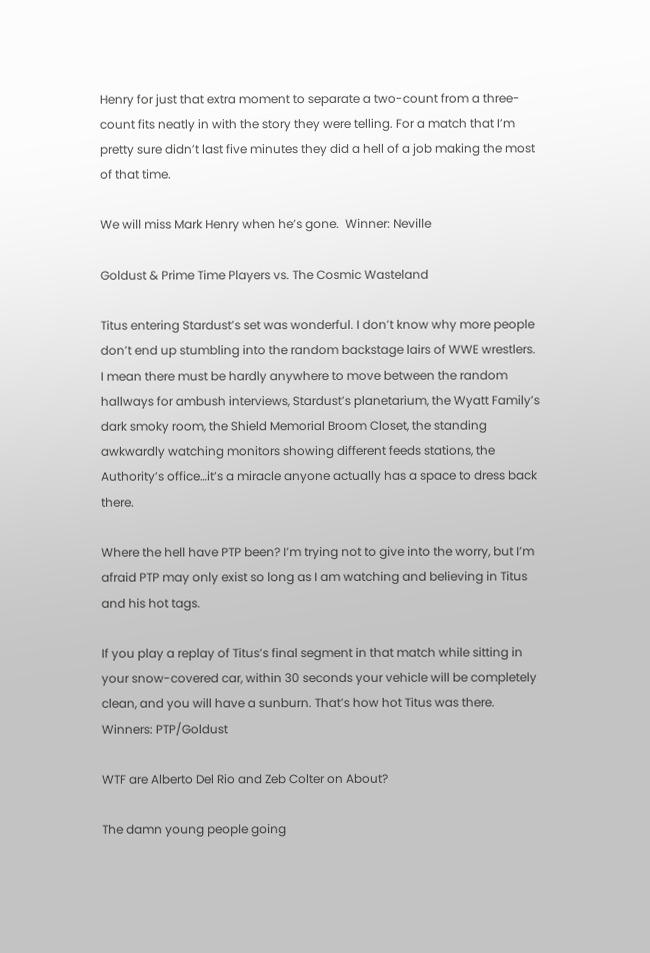Henry for just that extra moment to separate a two-count from a three-count fits neatly in with the story they were telling. For a match that I’m pretty sure didn’t last five minutes they did a hell of a job making the most of that time.

We will miss Mark Henry when he’s gone.  Winner: Neville

Goldust & Prime Time Players vs. The Cosmic Wasteland

Titus entering Stardust’s set was wonderful. I don’t know why more people don’t end up stumbling into the random backstage lairs of WWE wrestlers. I mean there must be hardly anywhere to move between the random hallways for ambush interviews, Stardust’s planetarium, the Wyatt Family’s dark smoky room, the Shield Memorial Broom Closet, the standing awkwardly watching monitors showing different feeds stations, the Authority’s office…it’s a miracle anyone actually has a space to dress back there.

Where the hell have PTP been? I’m trying not to give into the worry, but I’m afraid PTP may only exist so long as I am watching and believing in Titus and his hot tags.

If you play a replay of Titus’s final segment in that match while sitting in your snow-covered car, within 30 seconds your vehicle will be completely clean, and you will have a sunburn. That’s how hot Titus was there. Winners: PTP/Goldust

WTF are Alberto Del Rio and Zeb Colter on About?

The damn young people going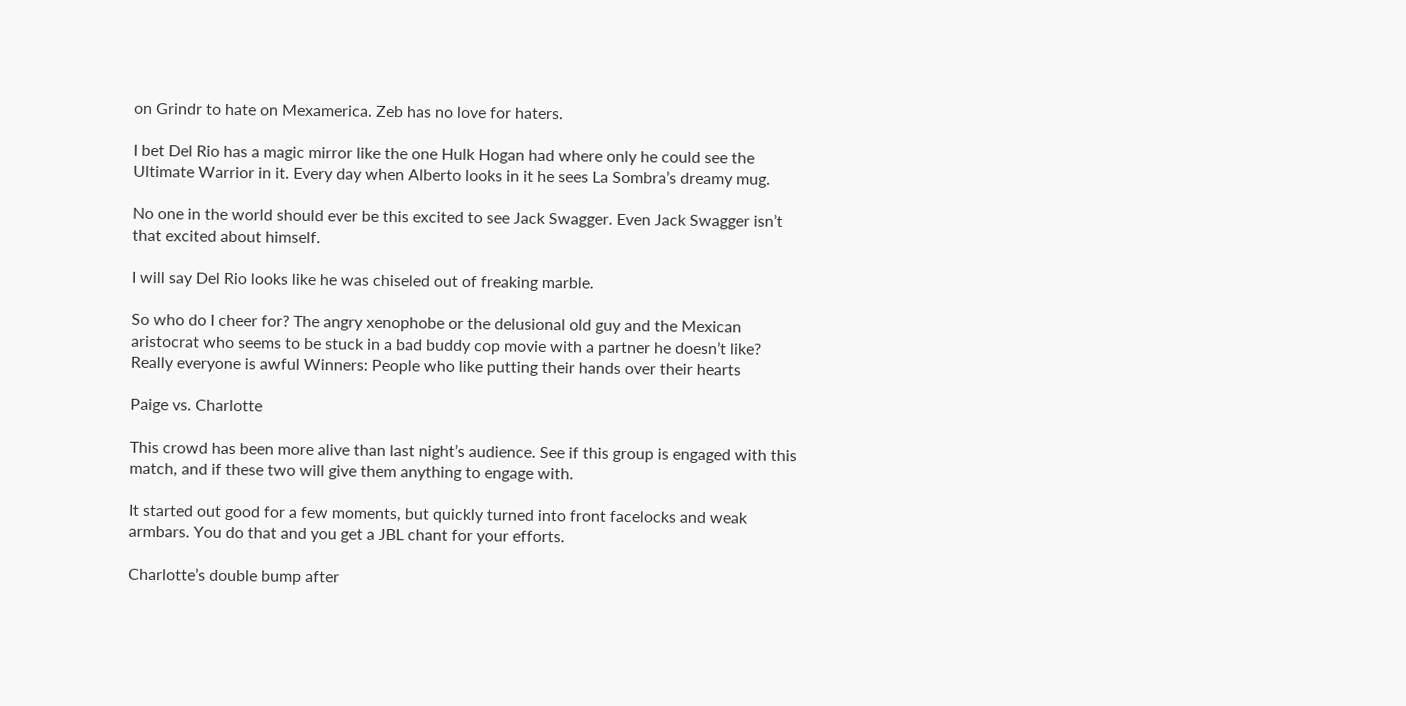on Grindr to hate on Mexamerica. Zeb has no love for haters.

I bet Del Rio has a magic mirror like the one Hulk Hogan had where only he could see the Ultimate Warrior in it. Every day when Alberto looks in it he sees La Sombra’s dreamy mug.

No one in the world should ever be this excited to see Jack Swagger. Even Jack Swagger isn’t that excited about himself.

I will say Del Rio looks like he was chiseled out of freaking marble.

So who do I cheer for? The angry xenophobe or the delusional old guy and the Mexican aristocrat who seems to be stuck in a bad buddy cop movie with a partner he doesn’t like? Really everyone is awful Winners: People who like putting their hands over their hearts

Paige vs. Charlotte

This crowd has been more alive than last night’s audience. See if this group is engaged with this match, and if these two will give them anything to engage with.

It started out good for a few moments, but quickly turned into front facelocks and weak armbars. You do that and you get a JBL chant for your efforts.

Charlotte’s double bump after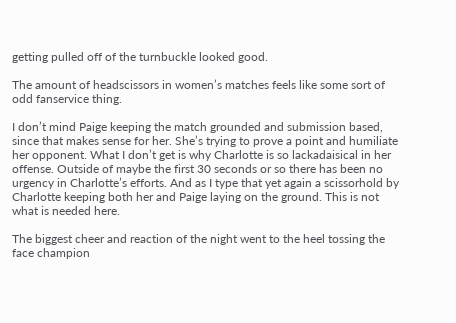getting pulled off of the turnbuckle looked good.

The amount of headscissors in women’s matches feels like some sort of odd fanservice thing.

I don’t mind Paige keeping the match grounded and submission based, since that makes sense for her. She’s trying to prove a point and humiliate her opponent. What I don’t get is why Charlotte is so lackadaisical in her offense. Outside of maybe the first 30 seconds or so there has been no urgency in Charlotte’s efforts. And as I type that yet again a scissorhold by Charlotte keeping both her and Paige laying on the ground. This is not what is needed here.

The biggest cheer and reaction of the night went to the heel tossing the face champion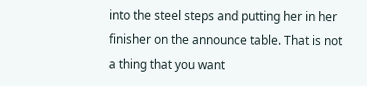into the steel steps and putting her in her finisher on the announce table. That is not a thing that you want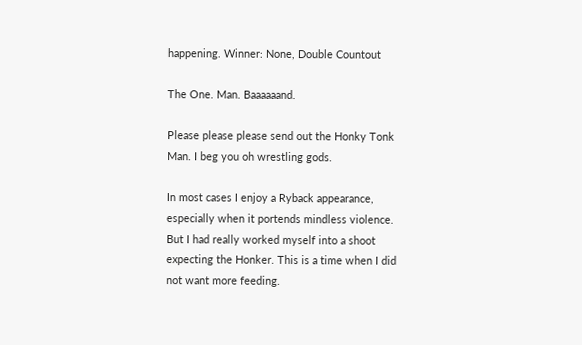happening. Winner: None, Double Countout

The One. Man. Baaaaaand.

Please please please send out the Honky Tonk Man. I beg you oh wrestling gods.

In most cases I enjoy a Ryback appearance, especially when it portends mindless violence. But I had really worked myself into a shoot expecting the Honker. This is a time when I did not want more feeding.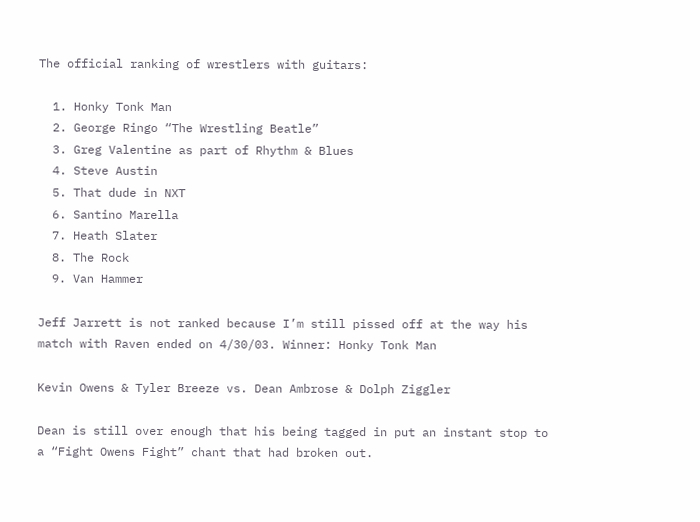The official ranking of wrestlers with guitars:

  1. Honky Tonk Man
  2. George Ringo “The Wrestling Beatle”
  3. Greg Valentine as part of Rhythm & Blues
  4. Steve Austin
  5. That dude in NXT
  6. Santino Marella
  7. Heath Slater
  8. The Rock
  9. Van Hammer

Jeff Jarrett is not ranked because I’m still pissed off at the way his match with Raven ended on 4/30/03. Winner: Honky Tonk Man

Kevin Owens & Tyler Breeze vs. Dean Ambrose & Dolph Ziggler

Dean is still over enough that his being tagged in put an instant stop to a “Fight Owens Fight” chant that had broken out.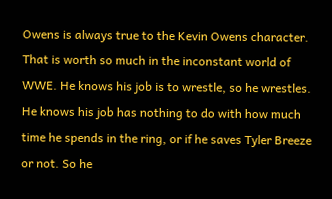Owens is always true to the Kevin Owens character. That is worth so much in the inconstant world of WWE. He knows his job is to wrestle, so he wrestles. He knows his job has nothing to do with how much time he spends in the ring, or if he saves Tyler Breeze or not. So he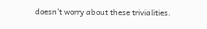doesn’t worry about these trivialities.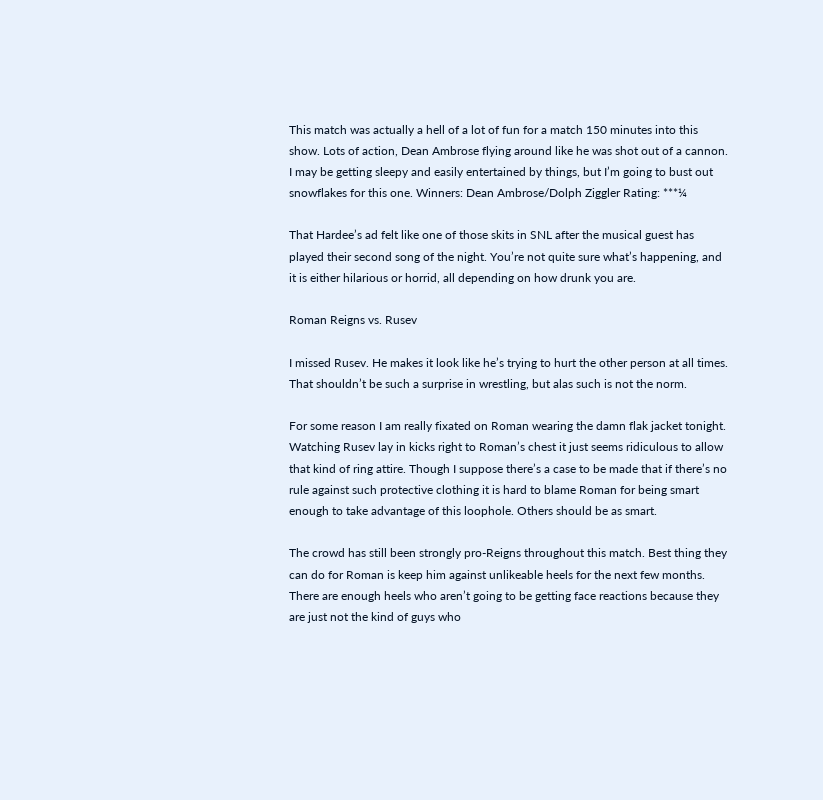This match was actually a hell of a lot of fun for a match 150 minutes into this show. Lots of action, Dean Ambrose flying around like he was shot out of a cannon. I may be getting sleepy and easily entertained by things, but I’m going to bust out snowflakes for this one. Winners: Dean Ambrose/Dolph Ziggler Rating: ***¼

That Hardee’s ad felt like one of those skits in SNL after the musical guest has played their second song of the night. You’re not quite sure what’s happening, and it is either hilarious or horrid, all depending on how drunk you are.

Roman Reigns vs. Rusev

I missed Rusev. He makes it look like he’s trying to hurt the other person at all times. That shouldn’t be such a surprise in wrestling, but alas such is not the norm.

For some reason I am really fixated on Roman wearing the damn flak jacket tonight. Watching Rusev lay in kicks right to Roman’s chest it just seems ridiculous to allow that kind of ring attire. Though I suppose there’s a case to be made that if there’s no rule against such protective clothing it is hard to blame Roman for being smart enough to take advantage of this loophole. Others should be as smart.

The crowd has still been strongly pro-Reigns throughout this match. Best thing they can do for Roman is keep him against unlikeable heels for the next few months. There are enough heels who aren’t going to be getting face reactions because they are just not the kind of guys who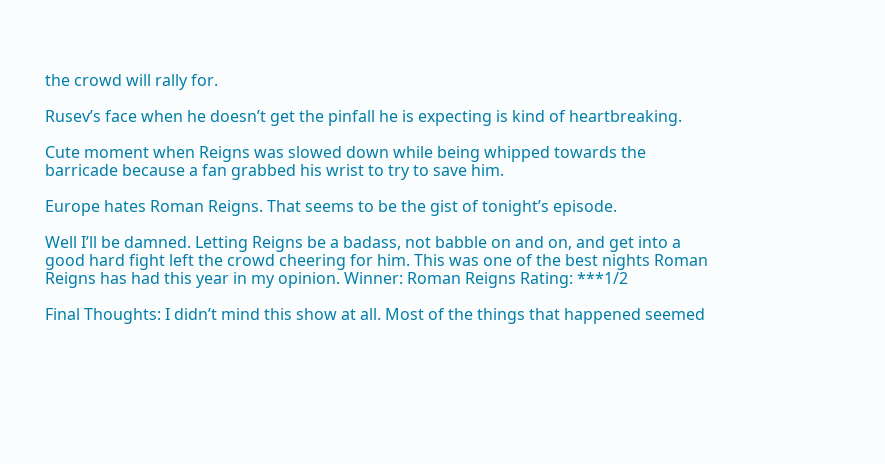the crowd will rally for.

Rusev’s face when he doesn’t get the pinfall he is expecting is kind of heartbreaking.

Cute moment when Reigns was slowed down while being whipped towards the barricade because a fan grabbed his wrist to try to save him.

Europe hates Roman Reigns. That seems to be the gist of tonight’s episode.

Well I’ll be damned. Letting Reigns be a badass, not babble on and on, and get into a good hard fight left the crowd cheering for him. This was one of the best nights Roman Reigns has had this year in my opinion. Winner: Roman Reigns Rating: ***1/2

Final Thoughts: I didn’t mind this show at all. Most of the things that happened seemed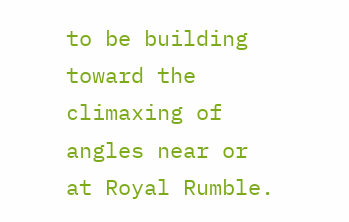to be building toward the climaxing of angles near or at Royal Rumble.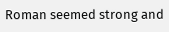Roman seemed strong and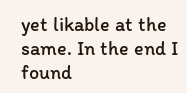yet likable at the same. In the end I found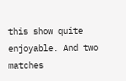this show quite enjoyable. And two matches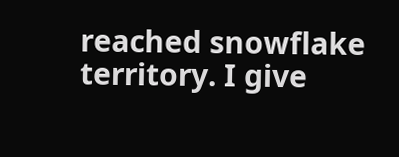reached snowflake territory. I give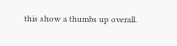this show a thumbs up overall.